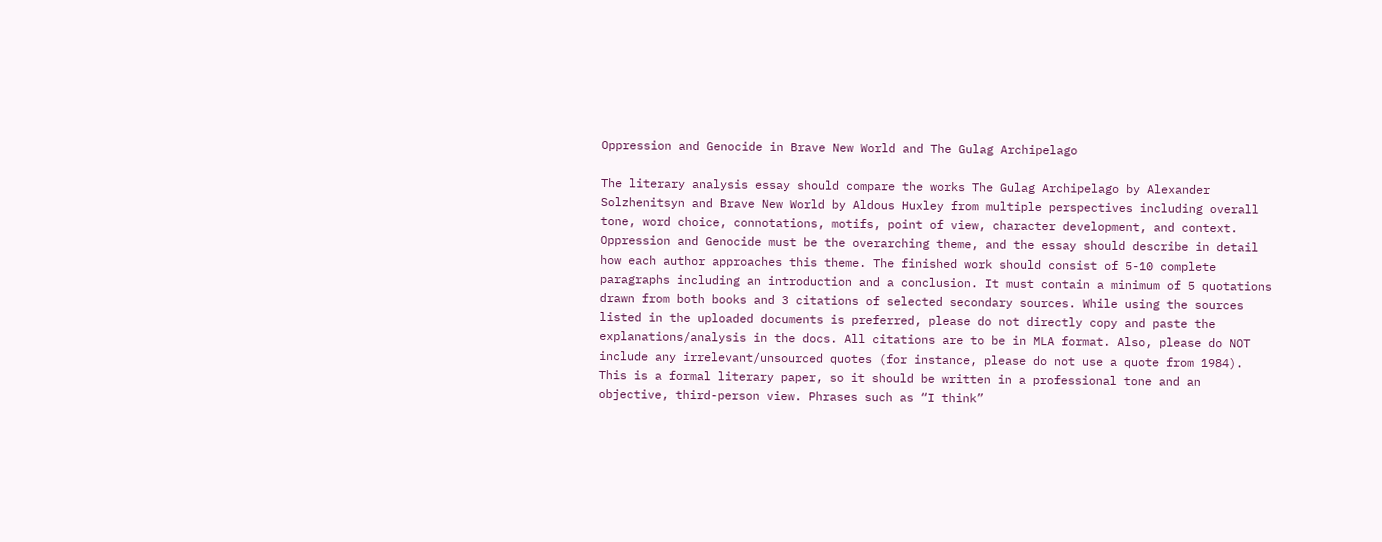Oppression and Genocide in Brave New World and The Gulag Archipelago

The literary analysis essay should compare the works The Gulag Archipelago by Alexander Solzhenitsyn and Brave New World by Aldous Huxley from multiple perspectives including overall tone, word choice, connotations, motifs, point of view, character development, and context. Oppression and Genocide must be the overarching theme, and the essay should describe in detail how each author approaches this theme. The finished work should consist of 5-10 complete paragraphs including an introduction and a conclusion. It must contain a minimum of 5 quotations drawn from both books and 3 citations of selected secondary sources. While using the sources listed in the uploaded documents is preferred, please do not directly copy and paste the explanations/analysis in the docs. All citations are to be in MLA format. Also, please do NOT include any irrelevant/unsourced quotes (for instance, please do not use a quote from 1984). This is a formal literary paper, so it should be written in a professional tone and an objective, third-person view. Phrases such as “I think”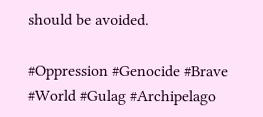should be avoided.

#Oppression #Genocide #Brave #World #Gulag #Archipelago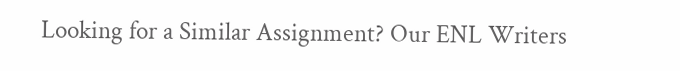Looking for a Similar Assignment? Our ENL Writers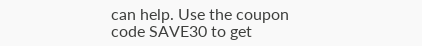can help. Use the coupon code SAVE30 to get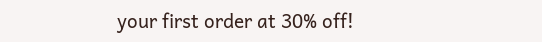your first order at 30% off!